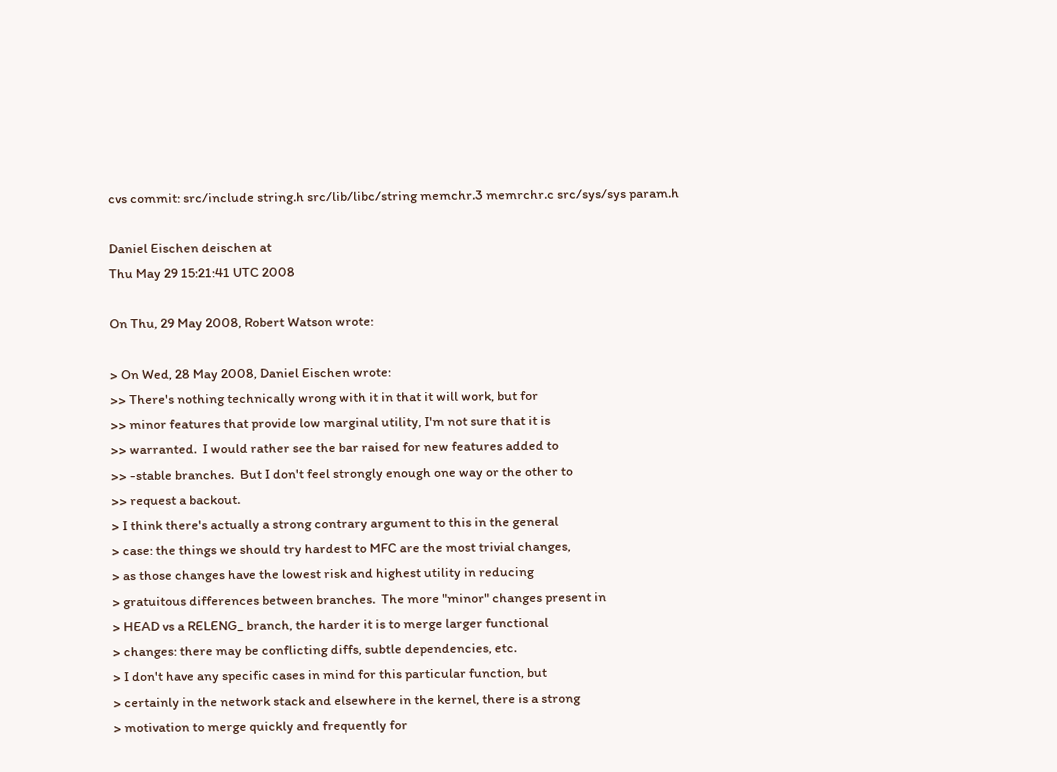cvs commit: src/include string.h src/lib/libc/string memchr.3 memrchr.c src/sys/sys param.h

Daniel Eischen deischen at
Thu May 29 15:21:41 UTC 2008

On Thu, 29 May 2008, Robert Watson wrote:

> On Wed, 28 May 2008, Daniel Eischen wrote:
>> There's nothing technically wrong with it in that it will work, but for
>> minor features that provide low marginal utility, I'm not sure that it is
>> warranted.  I would rather see the bar raised for new features added to
>> -stable branches.  But I don't feel strongly enough one way or the other to
>> request a backout.
> I think there's actually a strong contrary argument to this in the general
> case: the things we should try hardest to MFC are the most trivial changes,
> as those changes have the lowest risk and highest utility in reducing
> gratuitous differences between branches.  The more "minor" changes present in
> HEAD vs a RELENG_ branch, the harder it is to merge larger functional
> changes: there may be conflicting diffs, subtle dependencies, etc.
> I don't have any specific cases in mind for this particular function, but
> certainly in the network stack and elsewhere in the kernel, there is a strong
> motivation to merge quickly and frequently for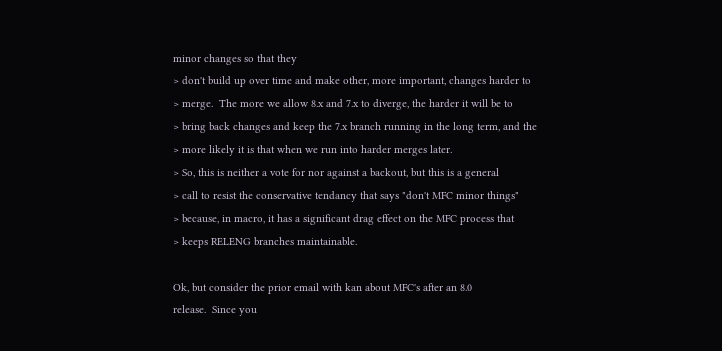minor changes so that they
> don't build up over time and make other, more important, changes harder to
> merge.  The more we allow 8.x and 7.x to diverge, the harder it will be to
> bring back changes and keep the 7.x branch running in the long term, and the
> more likely it is that when we run into harder merges later.
> So, this is neither a vote for nor against a backout, but this is a general
> call to resist the conservative tendancy that says "don't MFC minor things"
> because, in macro, it has a significant drag effect on the MFC process that
> keeps RELENG branches maintainable.

Ok, but consider the prior email with kan about MFC's after an 8.0
release.  Since you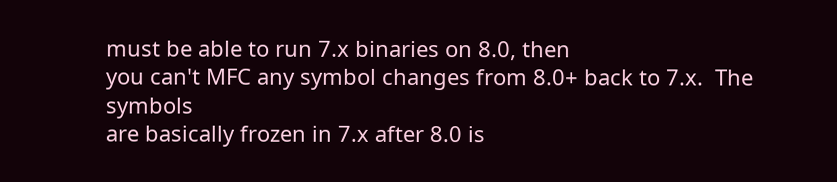must be able to run 7.x binaries on 8.0, then
you can't MFC any symbol changes from 8.0+ back to 7.x.  The symbols
are basically frozen in 7.x after 8.0 is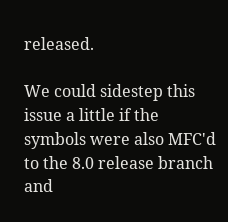released.

We could sidestep this issue a little if the symbols were also MFC'd
to the 8.0 release branch and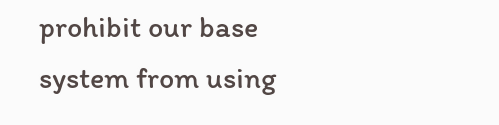prohibit our base system from using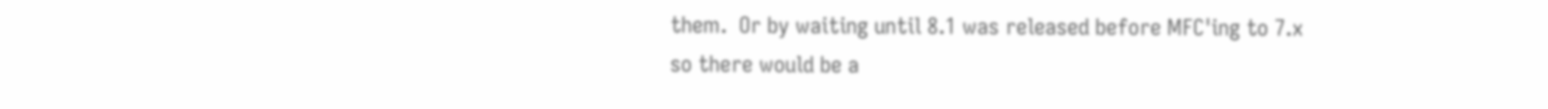them.  Or by waiting until 8.1 was released before MFC'ing to 7.x
so there would be a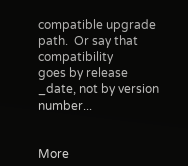compatible upgrade path.  Or say that compatibility
goes by release _date, not by version number...


More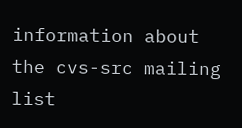information about the cvs-src mailing list